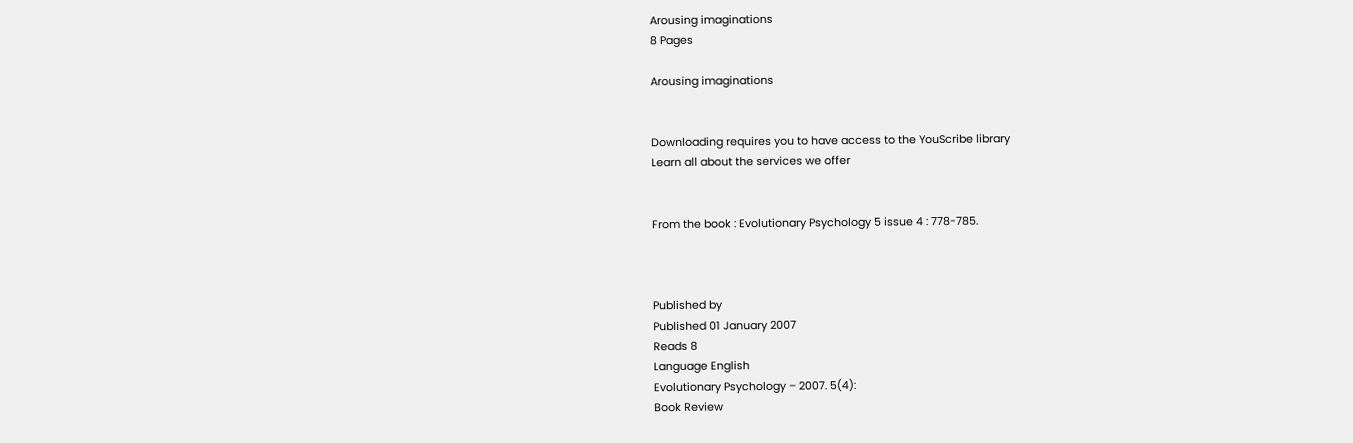Arousing imaginations
8 Pages

Arousing imaginations


Downloading requires you to have access to the YouScribe library
Learn all about the services we offer


From the book : Evolutionary Psychology 5 issue 4 : 778-785.



Published by
Published 01 January 2007
Reads 8
Language English
Evolutionary Psychology – 2007. 5(4):
Book Review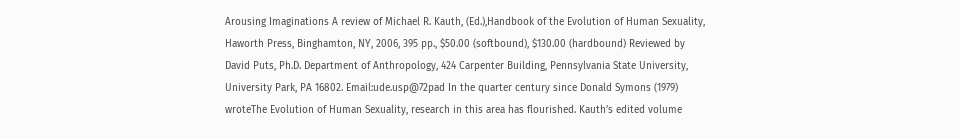Arousing Imaginations A review of Michael R. Kauth, (Ed.),Handbook of the Evolution of Human Sexuality, Haworth Press, Binghamton, NY, 2006, 395 pp., $50.00 (softbound), $130.00 (hardbound) Reviewed by David Puts, Ph.D. Department of Anthropology, 424 Carpenter Building, Pennsylvania State University, University Park, PA 16802. Email:ude.usp@72pad In the quarter century since Donald Symons (1979) wroteThe Evolution of Human Sexuality, research in this area has flourished. Kauth’s edited volume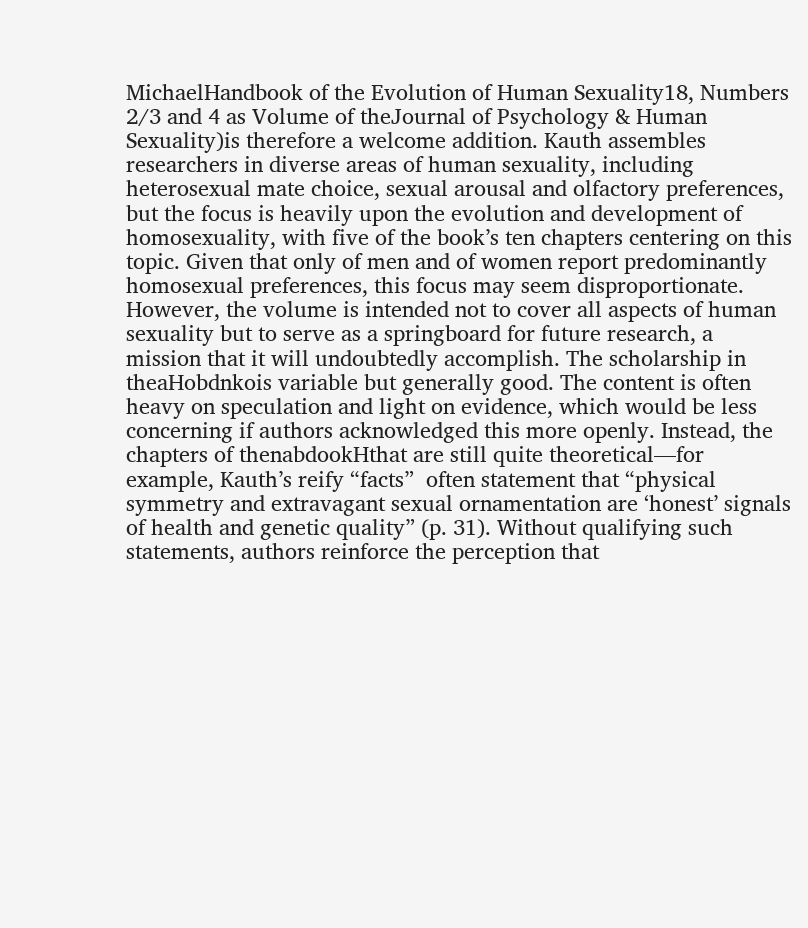MichaelHandbook of the Evolution of Human Sexuality18, Numbers 2/3 and 4 as Volume of theJournal of Psychology & Human Sexuality)is therefore a welcome addition. Kauth assembles researchers in diverse areas of human sexuality, including heterosexual mate choice, sexual arousal and olfactory preferences, but the focus is heavily upon the evolution and development of homosexuality, with five of the book’s ten chapters centering on this topic. Given that only of men and of women report predominantly homosexual preferences, this focus may seem disproportionate. However, the volume is intended not to cover all aspects of human sexuality but to serve as a springboard for future research, a mission that it will undoubtedly accomplish. The scholarship in theaHobdnkois variable but generally good. The content is often heavy on speculation and light on evidence, which would be less concerning if authors acknowledged this more openly. Instead, the chapters of thenabdookHthat are still quite theoretical—for example, Kauth’s reify “facts”  often statement that “physical symmetry and extravagant sexual ornamentation are ‘honest’ signals of health and genetic quality” (p. 31). Without qualifying such statements, authors reinforce the perception that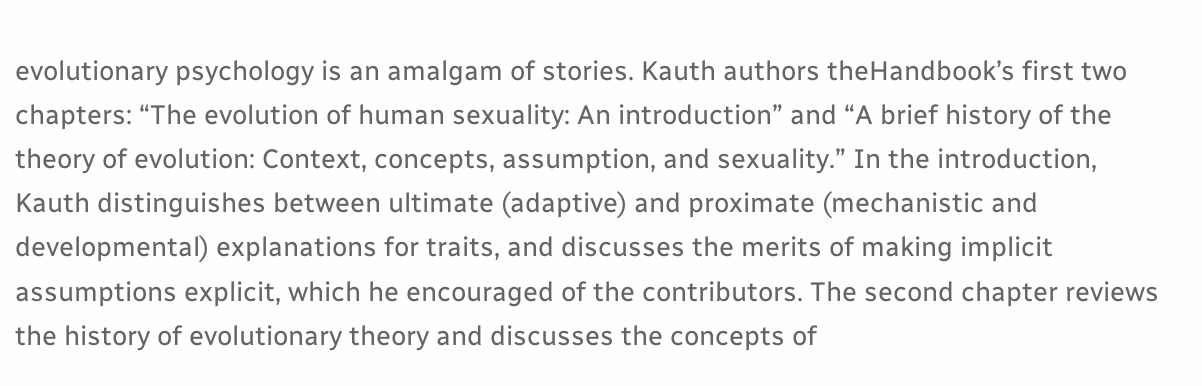evolutionary psychology is an amalgam of stories. Kauth authors theHandbook’s first two chapters: “The evolution of human sexuality: An introduction” and “A brief history of the theory of evolution: Context, concepts, assumption, and sexuality.” In the introduction, Kauth distinguishes between ultimate (adaptive) and proximate (mechanistic and developmental) explanations for traits, and discusses the merits of making implicit assumptions explicit, which he encouraged of the contributors. The second chapter reviews the history of evolutionary theory and discusses the concepts of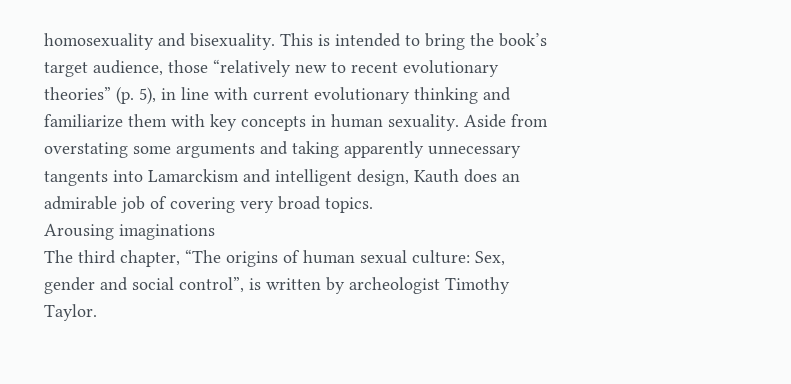homosexuality and bisexuality. This is intended to bring the book’s target audience, those “relatively new to recent evolutionary theories” (p. 5), in line with current evolutionary thinking and familiarize them with key concepts in human sexuality. Aside from overstating some arguments and taking apparently unnecessary tangents into Lamarckism and intelligent design, Kauth does an admirable job of covering very broad topics.
Arousing imaginations
The third chapter, “The origins of human sexual culture: Sex, gender and social control”, is written by archeologist Timothy Taylor.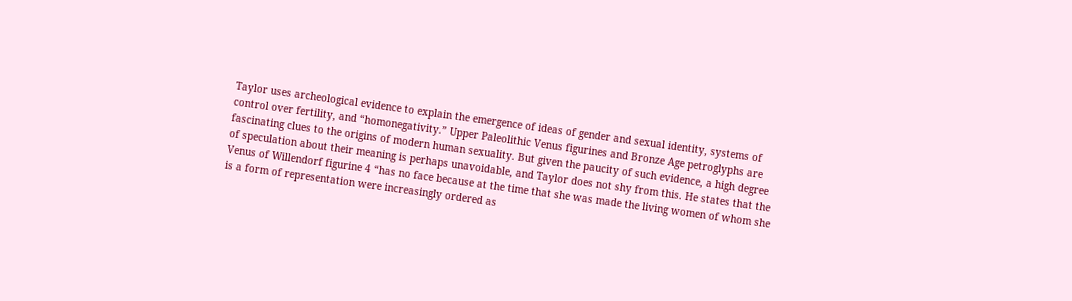Taylor uses archeological evidence to explain the emergence of ideas of gender and sexual identity, systems of control over fertility, and “homonegativity.” Upper Paleolithic Venus figurines and Bronze Age petroglyphs are fascinating clues to the origins of modern human sexuality. But given the paucity of such evidence, a high degree of speculation about their meaning is perhaps unavoidable, and Taylor does not shy from this. He states that the Venus of Willendorf figurine 4 “has no face because at the time that she was made the living women of whom she is a form of representation were increasingly ordered as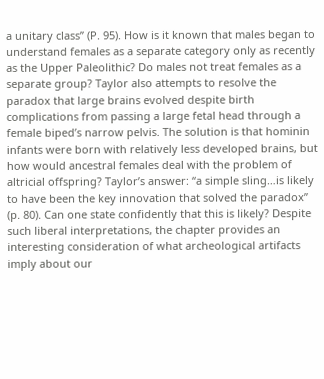a unitary class” (P. 95). How is it known that males began to understand females as a separate category only as recently as the Upper Paleolithic? Do males not treat females as a separate group? Taylor also attempts to resolve the paradox that large brains evolved despite birth complications from passing a large fetal head through a female biped’s narrow pelvis. The solution is that hominin infants were born with relatively less developed brains, but how would ancestral females deal with the problem of altricial offspring? Taylor’s answer: “a simple sling…is likely to have been the key innovation that solved the paradox” (p. 80). Can one state confidently that this is likely? Despite such liberal interpretations, the chapter provides an interesting consideration of what archeological artifacts imply about our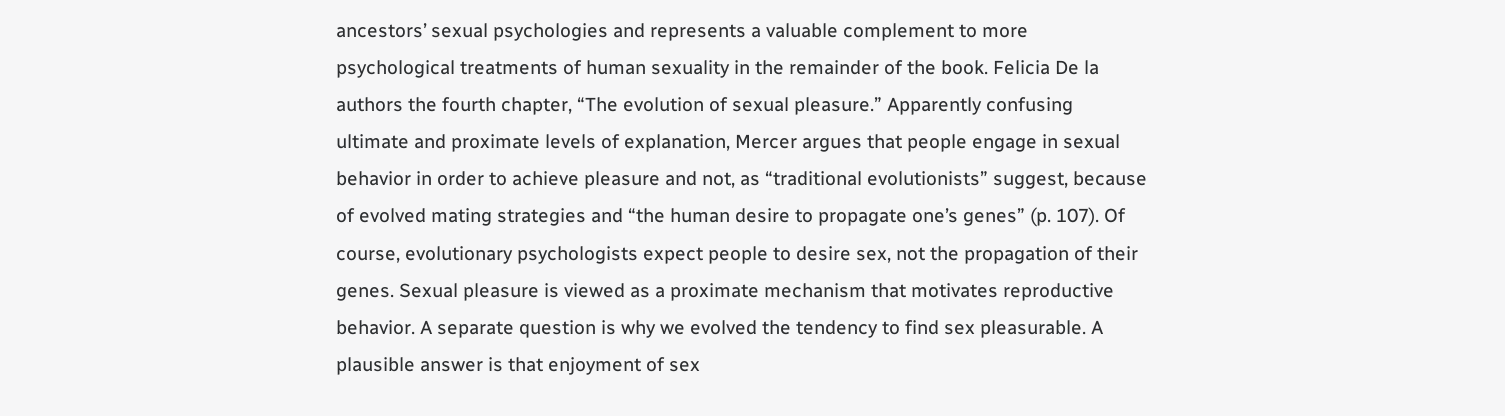ancestors’ sexual psychologies and represents a valuable complement to more psychological treatments of human sexuality in the remainder of the book. Felicia De la authors the fourth chapter, “The evolution of sexual pleasure.” Apparently confusing ultimate and proximate levels of explanation, Mercer argues that people engage in sexual behavior in order to achieve pleasure and not, as “traditional evolutionists” suggest, because of evolved mating strategies and “the human desire to propagate one’s genes” (p. 107). Of course, evolutionary psychologists expect people to desire sex, not the propagation of their genes. Sexual pleasure is viewed as a proximate mechanism that motivates reproductive behavior. A separate question is why we evolved the tendency to find sex pleasurable. A plausible answer is that enjoyment of sex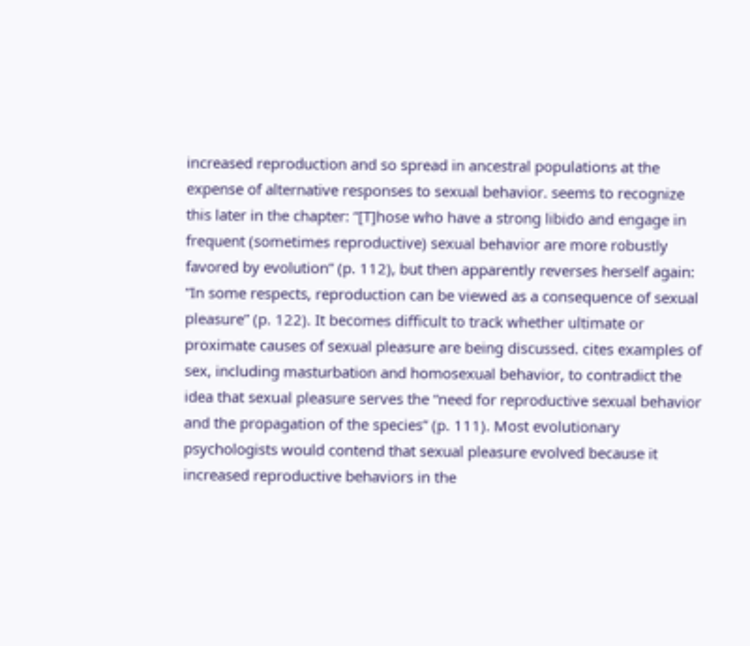increased reproduction and so spread in ancestral populations at the expense of alternative responses to sexual behavior. seems to recognize this later in the chapter: “[T]hose who have a strong libido and engage in frequent (sometimes reproductive) sexual behavior are more robustly favored by evolution” (p. 112), but then apparently reverses herself again: “In some respects, reproduction can be viewed as a consequence of sexual pleasure” (p. 122). It becomes difficult to track whether ultimate or proximate causes of sexual pleasure are being discussed. cites examples of sex, including masturbation and homosexual behavior, to contradict the idea that sexual pleasure serves the “need for reproductive sexual behavior and the propagation of the species” (p. 111). Most evolutionary psychologists would contend that sexual pleasure evolved because it increased reproductive behaviors in the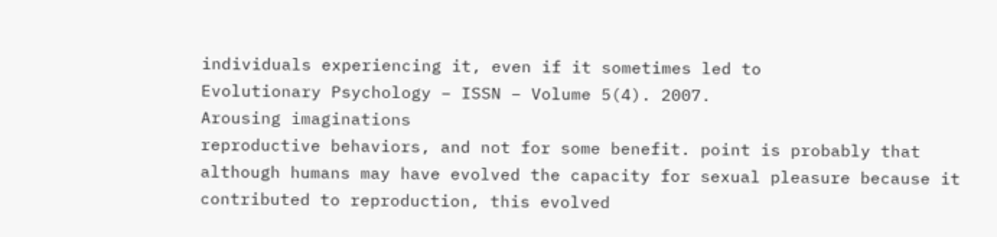individuals experiencing it, even if it sometimes led to
Evolutionary Psychology – ISSN – Volume 5(4). 2007.
Arousing imaginations
reproductive behaviors, and not for some benefit. point is probably that although humans may have evolved the capacity for sexual pleasure because it contributed to reproduction, this evolved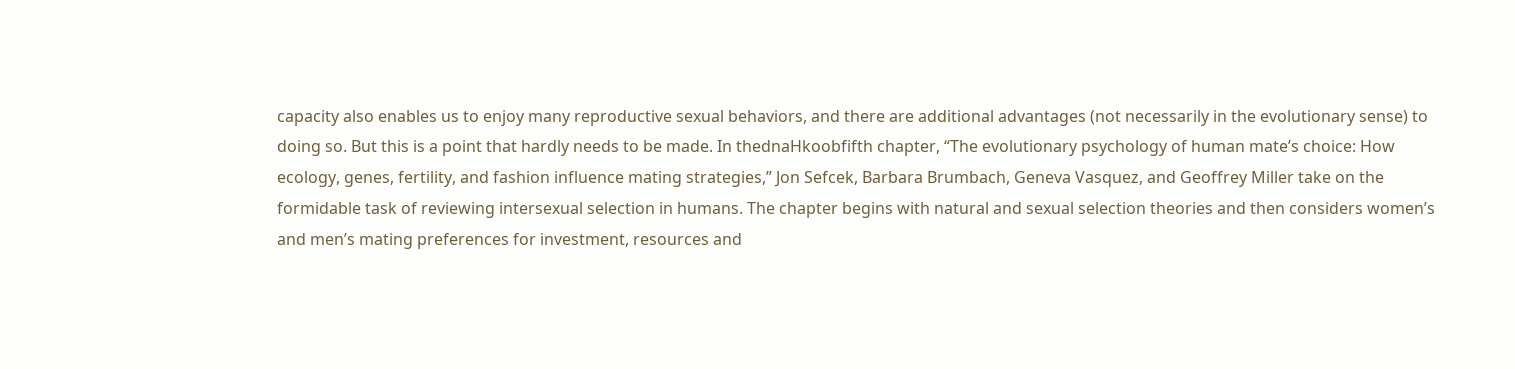capacity also enables us to enjoy many reproductive sexual behaviors, and there are additional advantages (not necessarily in the evolutionary sense) to doing so. But this is a point that hardly needs to be made. In thednaHkoobfifth chapter, “The evolutionary psychology of human mate’s choice: How ecology, genes, fertility, and fashion influence mating strategies,” Jon Sefcek, Barbara Brumbach, Geneva Vasquez, and Geoffrey Miller take on the formidable task of reviewing intersexual selection in humans. The chapter begins with natural and sexual selection theories and then considers women’s and men’s mating preferences for investment, resources and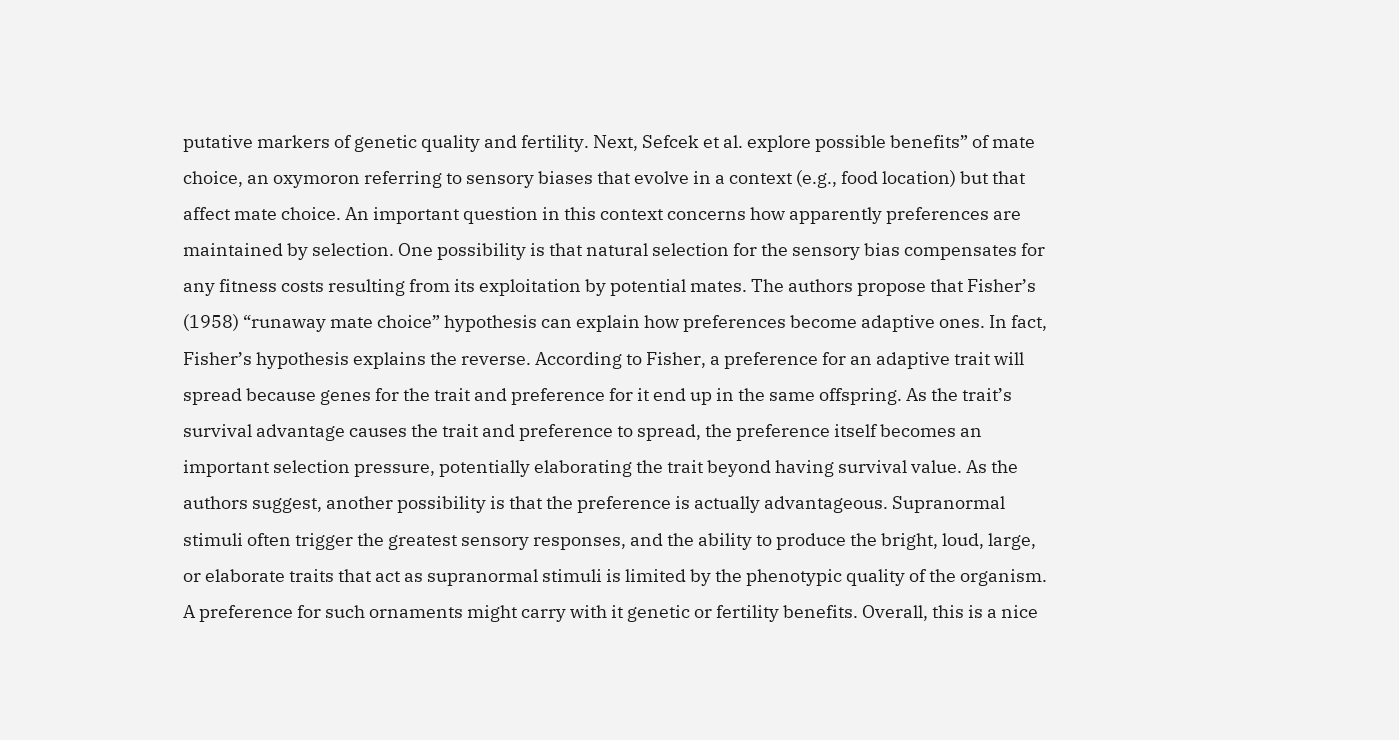putative markers of genetic quality and fertility. Next, Sefcek et al. explore possible benefits” of mate choice, an oxymoron referring to sensory biases that evolve in a context (e.g., food location) but that affect mate choice. An important question in this context concerns how apparently preferences are maintained by selection. One possibility is that natural selection for the sensory bias compensates for any fitness costs resulting from its exploitation by potential mates. The authors propose that Fisher’s (1958) “runaway mate choice” hypothesis can explain how preferences become adaptive ones. In fact, Fisher’s hypothesis explains the reverse. According to Fisher, a preference for an adaptive trait will spread because genes for the trait and preference for it end up in the same offspring. As the trait’s survival advantage causes the trait and preference to spread, the preference itself becomes an important selection pressure, potentially elaborating the trait beyond having survival value. As the authors suggest, another possibility is that the preference is actually advantageous. Supranormal stimuli often trigger the greatest sensory responses, and the ability to produce the bright, loud, large, or elaborate traits that act as supranormal stimuli is limited by the phenotypic quality of the organism. A preference for such ornaments might carry with it genetic or fertility benefits. Overall, this is a nice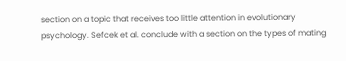section on a topic that receives too little attention in evolutionary psychology. Sefcek et al. conclude with a section on the types of mating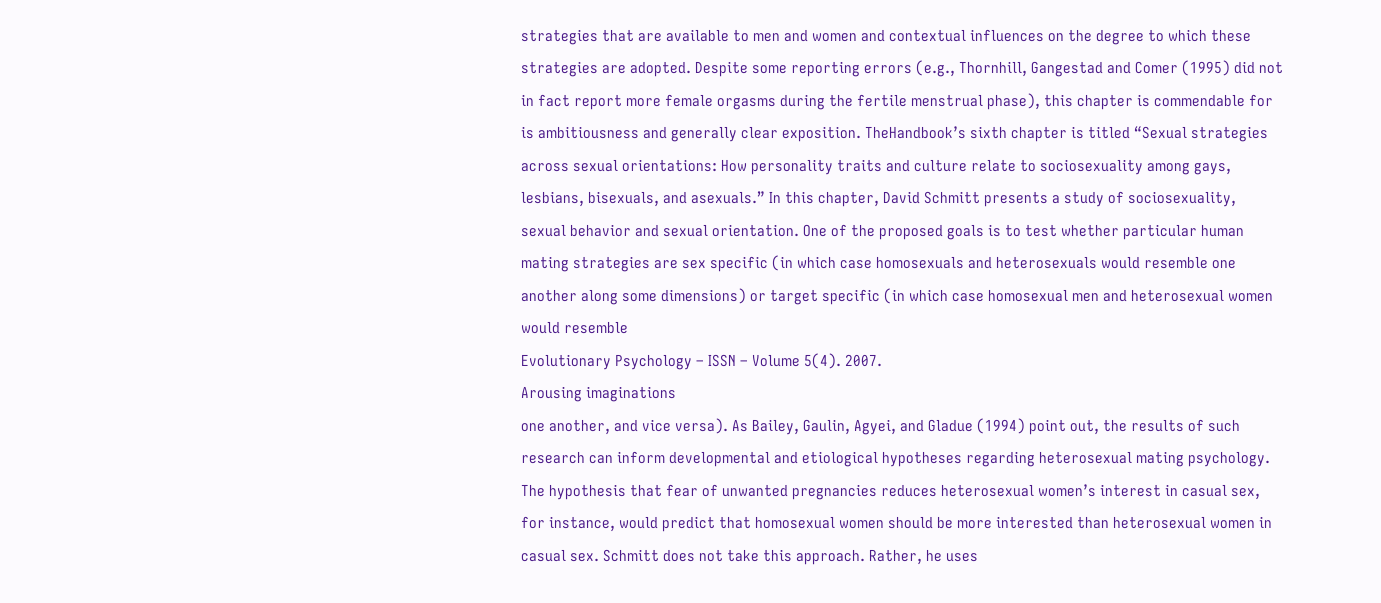strategies that are available to men and women and contextual influences on the degree to which these strategies are adopted. Despite some reporting errors (e.g., Thornhill, Gangestad and Comer (1995) did not in fact report more female orgasms during the fertile menstrual phase), this chapter is commendable for is ambitiousness and generally clear exposition. TheHandbook’s sixth chapter is titled “Sexual strategies across sexual orientations: How personality traits and culture relate to sociosexuality among gays, lesbians, bisexuals, and asexuals.” In this chapter, David Schmitt presents a study of sociosexuality, sexual behavior and sexual orientation. One of the proposed goals is to test whether particular human mating strategies are sex specific (in which case homosexuals and heterosexuals would resemble one another along some dimensions) or target specific (in which case homosexual men and heterosexual women would resemble
Evolutionary Psychology – ISSN – Volume 5(4). 2007.
Arousing imaginations
one another, and vice versa). As Bailey, Gaulin, Agyei, and Gladue (1994) point out, the results of such research can inform developmental and etiological hypotheses regarding heterosexual mating psychology. The hypothesis that fear of unwanted pregnancies reduces heterosexual women’s interest in casual sex, for instance, would predict that homosexual women should be more interested than heterosexual women in casual sex. Schmitt does not take this approach. Rather, he uses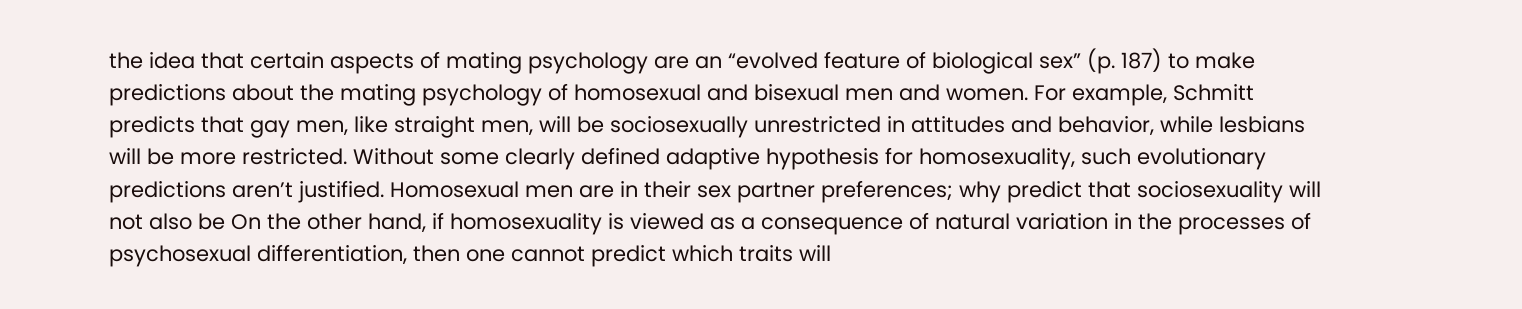the idea that certain aspects of mating psychology are an “evolved feature of biological sex” (p. 187) to make predictions about the mating psychology of homosexual and bisexual men and women. For example, Schmitt predicts that gay men, like straight men, will be sociosexually unrestricted in attitudes and behavior, while lesbians will be more restricted. Without some clearly defined adaptive hypothesis for homosexuality, such evolutionary predictions aren’t justified. Homosexual men are in their sex partner preferences; why predict that sociosexuality will not also be On the other hand, if homosexuality is viewed as a consequence of natural variation in the processes of psychosexual differentiation, then one cannot predict which traits will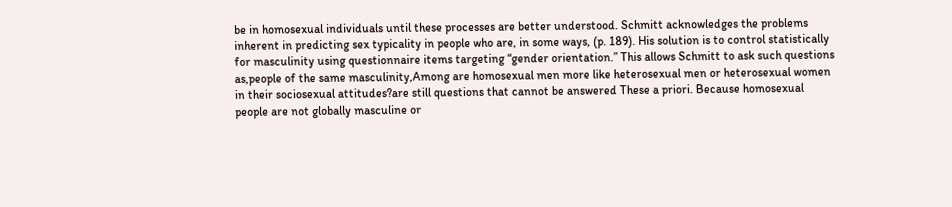be in homosexual individuals until these processes are better understood. Schmitt acknowledges the problems inherent in predicting sex typicality in people who are, in some ways, (p. 189). His solution is to control statistically for masculinity using questionnaire items targeting “gender orientation.” This allows Schmitt to ask such questions as,people of the same masculinity,Among are homosexual men more like heterosexual men or heterosexual women in their sociosexual attitudes?are still questions that cannot be answered These a priori. Because homosexual people are not globally masculine or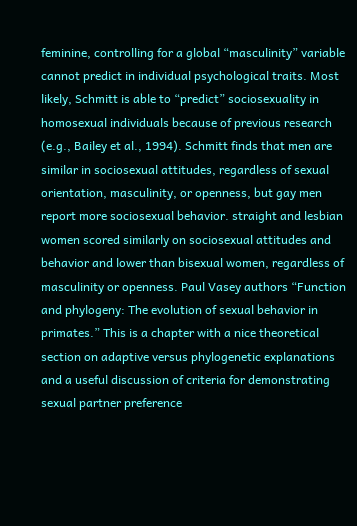feminine, controlling for a global “masculinity” variable cannot predict in individual psychological traits. Most likely, Schmitt is able to “predict” sociosexuality in homosexual individuals because of previous research (e.g., Bailey et al., 1994). Schmitt finds that men are similar in sociosexual attitudes, regardless of sexual orientation, masculinity, or openness, but gay men report more sociosexual behavior. straight and lesbian women scored similarly on sociosexual attitudes and behavior and lower than bisexual women, regardless of masculinity or openness. Paul Vasey authors “Function and phylogeny: The evolution of sexual behavior in primates.” This is a chapter with a nice theoretical section on adaptive versus phylogenetic explanations and a useful discussion of criteria for demonstrating sexual partner preference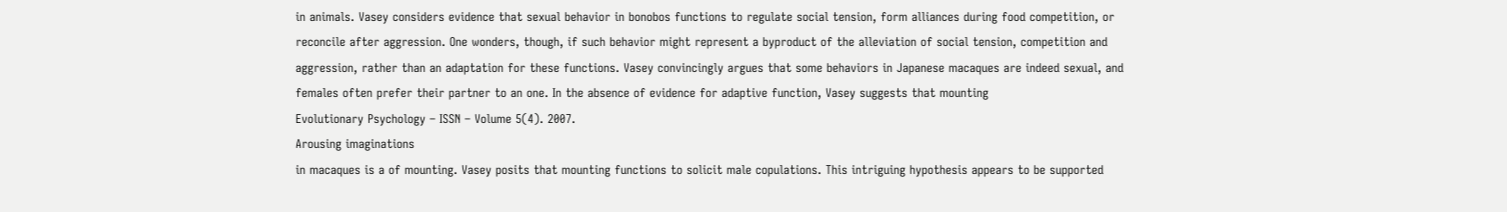in animals. Vasey considers evidence that sexual behavior in bonobos functions to regulate social tension, form alliances during food competition, or reconcile after aggression. One wonders, though, if such behavior might represent a byproduct of the alleviation of social tension, competition and aggression, rather than an adaptation for these functions. Vasey convincingly argues that some behaviors in Japanese macaques are indeed sexual, and females often prefer their partner to an one. In the absence of evidence for adaptive function, Vasey suggests that mounting
Evolutionary Psychology – ISSN – Volume 5(4). 2007.
Arousing imaginations
in macaques is a of mounting. Vasey posits that mounting functions to solicit male copulations. This intriguing hypothesis appears to be supported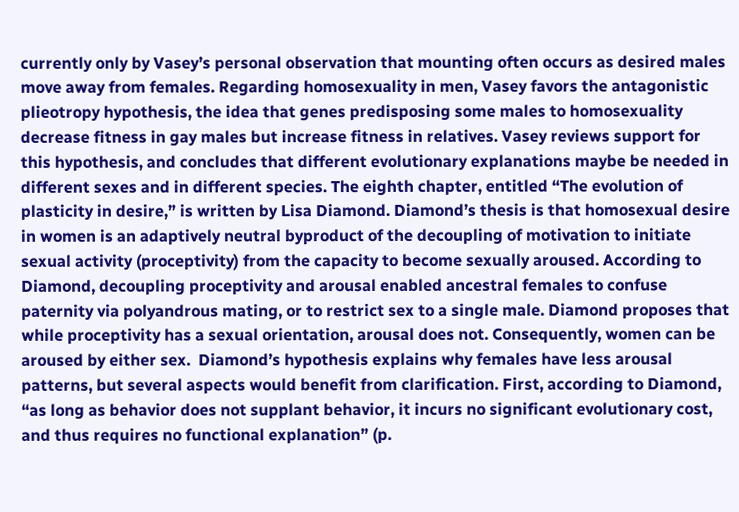currently only by Vasey’s personal observation that mounting often occurs as desired males move away from females. Regarding homosexuality in men, Vasey favors the antagonistic plieotropy hypothesis, the idea that genes predisposing some males to homosexuality decrease fitness in gay males but increase fitness in relatives. Vasey reviews support for this hypothesis, and concludes that different evolutionary explanations maybe be needed in different sexes and in different species. The eighth chapter, entitled “The evolution of plasticity in desire,” is written by Lisa Diamond. Diamond’s thesis is that homosexual desire in women is an adaptively neutral byproduct of the decoupling of motivation to initiate sexual activity (proceptivity) from the capacity to become sexually aroused. According to Diamond, decoupling proceptivity and arousal enabled ancestral females to confuse paternity via polyandrous mating, or to restrict sex to a single male. Diamond proposes that while proceptivity has a sexual orientation, arousal does not. Consequently, women can be aroused by either sex.  Diamond’s hypothesis explains why females have less arousal patterns, but several aspects would benefit from clarification. First, according to Diamond, “as long as behavior does not supplant behavior, it incurs no significant evolutionary cost, and thus requires no functional explanation” (p.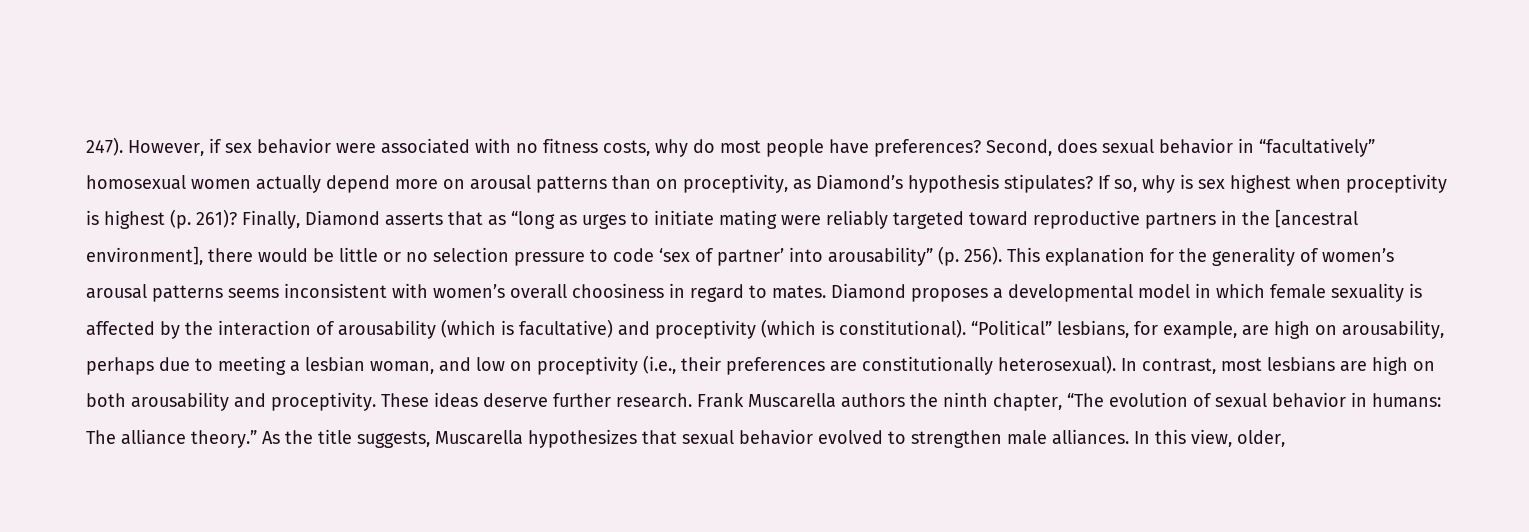247). However, if sex behavior were associated with no fitness costs, why do most people have preferences? Second, does sexual behavior in “facultatively” homosexual women actually depend more on arousal patterns than on proceptivity, as Diamond’s hypothesis stipulates? If so, why is sex highest when proceptivity is highest (p. 261)? Finally, Diamond asserts that as “long as urges to initiate mating were reliably targeted toward reproductive partners in the [ancestral environment], there would be little or no selection pressure to code ‘sex of partner’ into arousability” (p. 256). This explanation for the generality of women’s arousal patterns seems inconsistent with women’s overall choosiness in regard to mates. Diamond proposes a developmental model in which female sexuality is affected by the interaction of arousability (which is facultative) and proceptivity (which is constitutional). “Political” lesbians, for example, are high on arousability, perhaps due to meeting a lesbian woman, and low on proceptivity (i.e., their preferences are constitutionally heterosexual). In contrast, most lesbians are high on both arousability and proceptivity. These ideas deserve further research. Frank Muscarella authors the ninth chapter, “The evolution of sexual behavior in humans: The alliance theory.” As the title suggests, Muscarella hypothesizes that sexual behavior evolved to strengthen male alliances. In this view, older,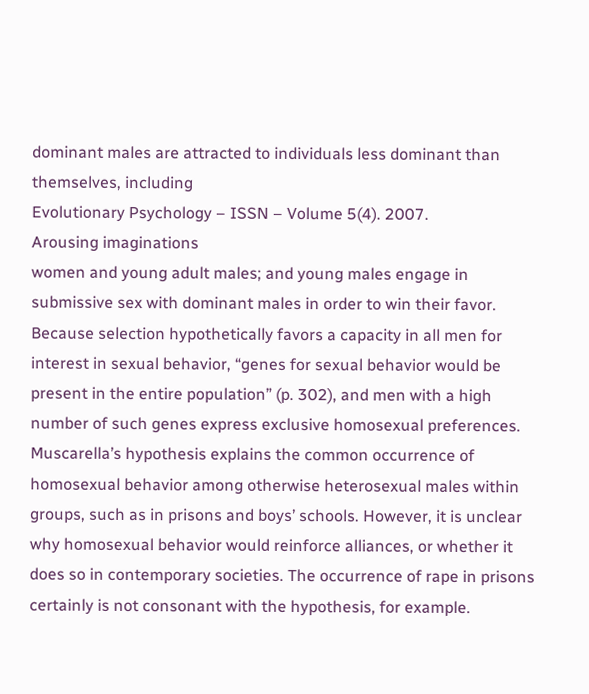dominant males are attracted to individuals less dominant than themselves, including
Evolutionary Psychology – ISSN – Volume 5(4). 2007.
Arousing imaginations
women and young adult males; and young males engage in submissive sex with dominant males in order to win their favor. Because selection hypothetically favors a capacity in all men for interest in sexual behavior, “genes for sexual behavior would be present in the entire population” (p. 302), and men with a high number of such genes express exclusive homosexual preferences.  Muscarella’s hypothesis explains the common occurrence of homosexual behavior among otherwise heterosexual males within groups, such as in prisons and boys’ schools. However, it is unclear why homosexual behavior would reinforce alliances, or whether it does so in contemporary societies. The occurrence of rape in prisons certainly is not consonant with the hypothesis, for example.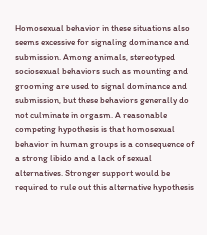Homosexual behavior in these situations also seems excessive for signaling dominance and submission. Among animals, stereotyped sociosexual behaviors such as mounting and grooming are used to signal dominance and submission, but these behaviors generally do not culminate in orgasm. A reasonable competing hypothesis is that homosexual behavior in human groups is a consequence of a strong libido and a lack of sexual alternatives. Stronger support would be required to rule out this alternative hypothesis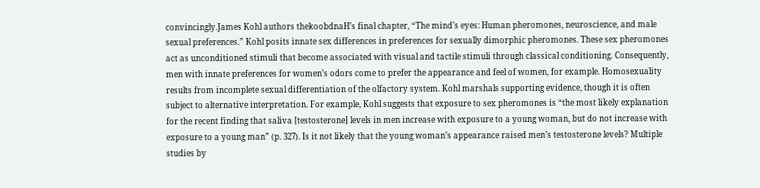convincingly.James Kohl authors thekoobdnaH’s final chapter, “The mind’s eyes: Human pheromones, neuroscience, and male sexual preferences.” Kohl posits innate sex differences in preferences for sexually dimorphic pheromones. These sex pheromones act as unconditioned stimuli that become associated with visual and tactile stimuli through classical conditioning. Consequently, men with innate preferences for women’s odors come to prefer the appearance and feel of women, for example. Homosexuality results from incomplete sexual differentiation of the olfactory system. Kohl marshals supporting evidence, though it is often subject to alternative interpretation. For example, Kohl suggests that exposure to sex pheromones is “the most likely explanation for the recent finding that saliva [testosterone] levels in men increase with exposure to a young woman, but do not increase with exposure to a young man” (p. 327). Is it not likely that the young woman’s appearance raised men’s testosterone levels? Multiple studies by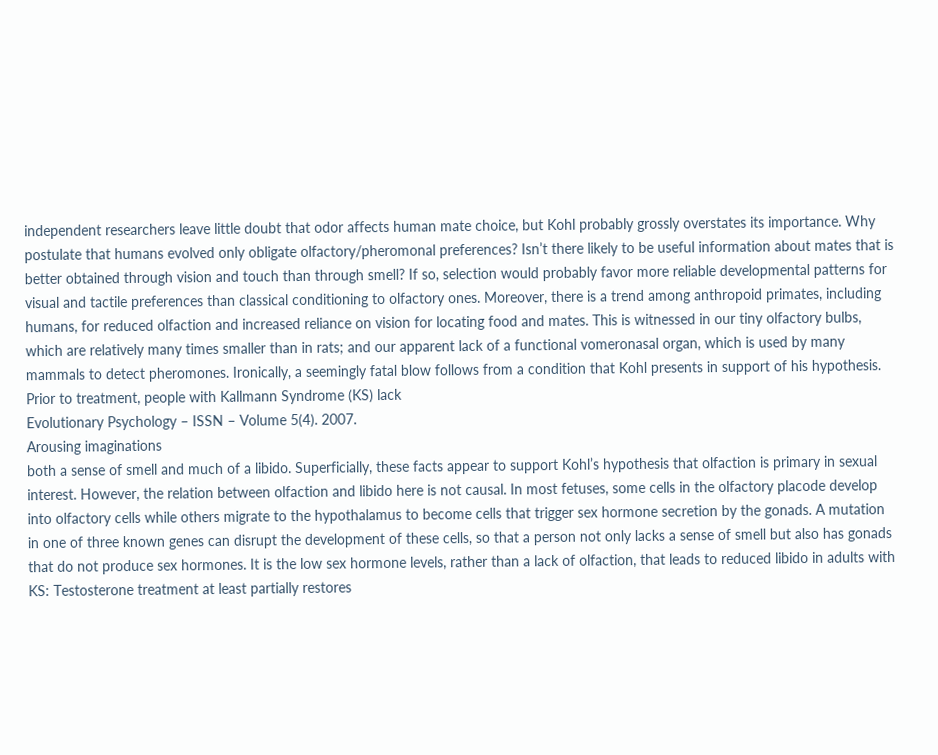independent researchers leave little doubt that odor affects human mate choice, but Kohl probably grossly overstates its importance. Why postulate that humans evolved only obligate olfactory/pheromonal preferences? Isn’t there likely to be useful information about mates that is better obtained through vision and touch than through smell? If so, selection would probably favor more reliable developmental patterns for visual and tactile preferences than classical conditioning to olfactory ones. Moreover, there is a trend among anthropoid primates, including humans, for reduced olfaction and increased reliance on vision for locating food and mates. This is witnessed in our tiny olfactory bulbs, which are relatively many times smaller than in rats; and our apparent lack of a functional vomeronasal organ, which is used by many mammals to detect pheromones. Ironically, a seemingly fatal blow follows from a condition that Kohl presents in support of his hypothesis. Prior to treatment, people with Kallmann Syndrome (KS) lack
Evolutionary Psychology – ISSN – Volume 5(4). 2007.
Arousing imaginations
both a sense of smell and much of a libido. Superficially, these facts appear to support Kohl’s hypothesis that olfaction is primary in sexual interest. However, the relation between olfaction and libido here is not causal. In most fetuses, some cells in the olfactory placode develop into olfactory cells while others migrate to the hypothalamus to become cells that trigger sex hormone secretion by the gonads. A mutation in one of three known genes can disrupt the development of these cells, so that a person not only lacks a sense of smell but also has gonads that do not produce sex hormones. It is the low sex hormone levels, rather than a lack of olfaction, that leads to reduced libido in adults with KS: Testosterone treatment at least partially restores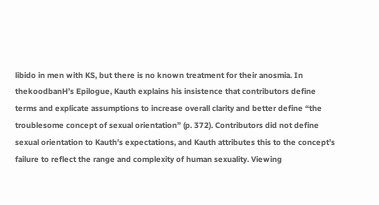libido in men with KS, but there is no known treatment for their anosmia. In thekoodbanH’s Epilogue, Kauth explains his insistence that contributors define terms and explicate assumptions to increase overall clarity and better define “the troublesome concept of sexual orientation” (p. 372). Contributors did not define sexual orientation to Kauth’s expectations, and Kauth attributes this to the concept’s failure to reflect the range and complexity of human sexuality. Viewing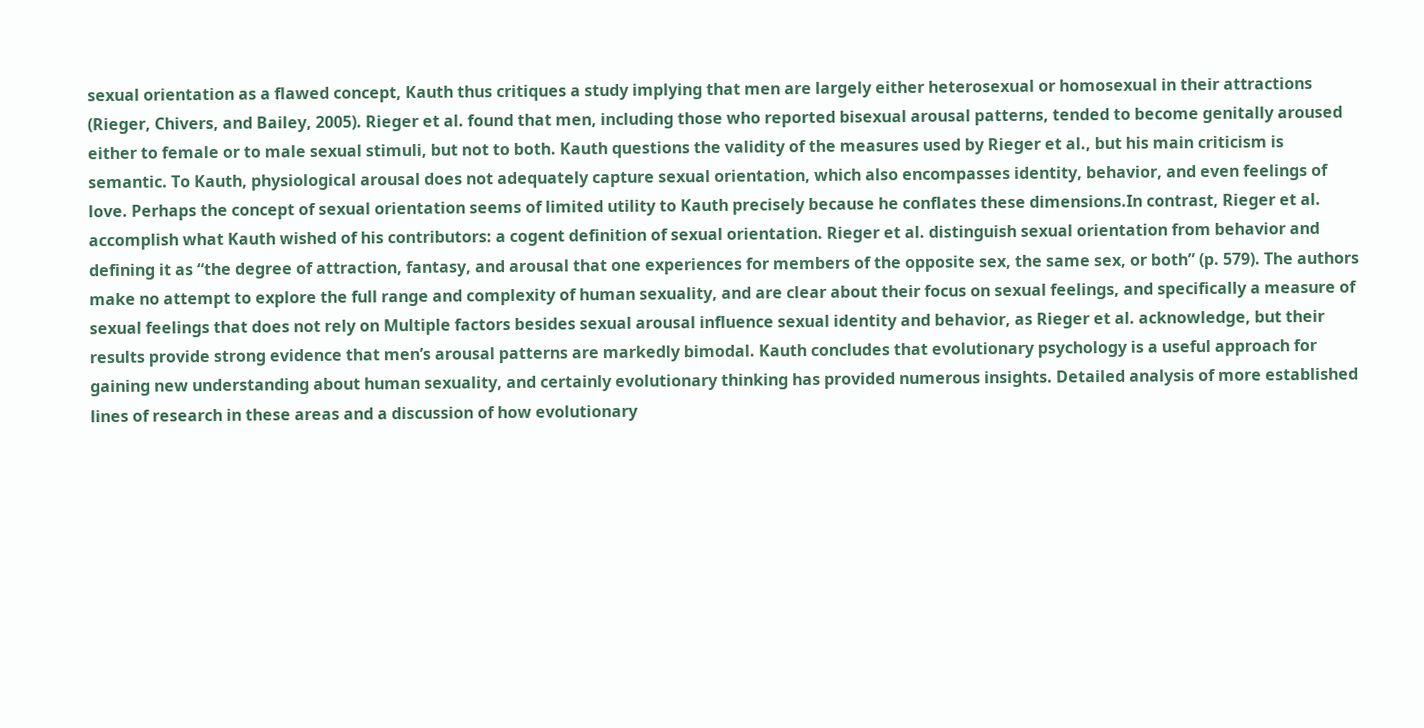sexual orientation as a flawed concept, Kauth thus critiques a study implying that men are largely either heterosexual or homosexual in their attractions (Rieger, Chivers, and Bailey, 2005). Rieger et al. found that men, including those who reported bisexual arousal patterns, tended to become genitally aroused either to female or to male sexual stimuli, but not to both. Kauth questions the validity of the measures used by Rieger et al., but his main criticism is semantic. To Kauth, physiological arousal does not adequately capture sexual orientation, which also encompasses identity, behavior, and even feelings of love. Perhaps the concept of sexual orientation seems of limited utility to Kauth precisely because he conflates these dimensions.In contrast, Rieger et al. accomplish what Kauth wished of his contributors: a cogent definition of sexual orientation. Rieger et al. distinguish sexual orientation from behavior and defining it as “the degree of attraction, fantasy, and arousal that one experiences for members of the opposite sex, the same sex, or both” (p. 579). The authors make no attempt to explore the full range and complexity of human sexuality, and are clear about their focus on sexual feelings, and specifically a measure of sexual feelings that does not rely on Multiple factors besides sexual arousal influence sexual identity and behavior, as Rieger et al. acknowledge, but their results provide strong evidence that men’s arousal patterns are markedly bimodal. Kauth concludes that evolutionary psychology is a useful approach for gaining new understanding about human sexuality, and certainly evolutionary thinking has provided numerous insights. Detailed analysis of more established lines of research in these areas and a discussion of how evolutionary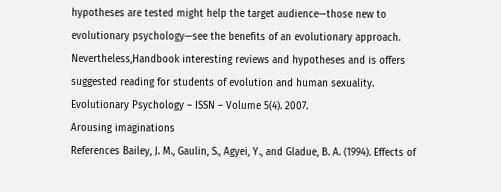hypotheses are tested might help the target audience—those new to evolutionary psychology—see the benefits of an evolutionary approach. Nevertheless,Handbook interesting reviews and hypotheses and is offers suggested reading for students of evolution and human sexuality.
Evolutionary Psychology – ISSN – Volume 5(4). 2007.
Arousing imaginations
References Bailey, J. M., Gaulin, S., Agyei, Y., and Gladue, B. A. (1994). Effects of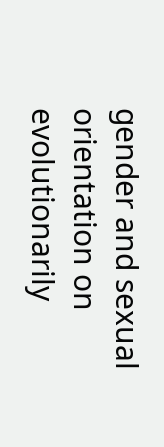gender and sexual orientation on evolutionarily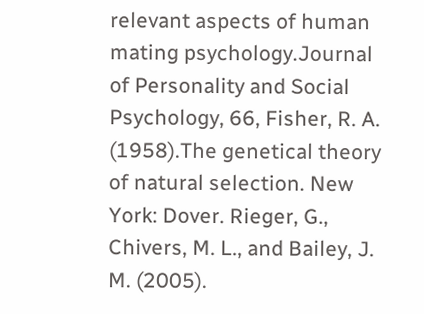relevant aspects of human mating psychology.Journal of Personality and Social Psychology, 66, Fisher, R. A. (1958).The genetical theory of natural selection. New York: Dover. Rieger, G., Chivers, M. L., and Bailey, J. M. (2005).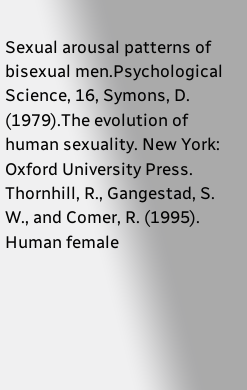Sexual arousal patterns of bisexual men.Psychological Science, 16, Symons, D. (1979).The evolution of human sexuality. New York: Oxford University Press. Thornhill, R., Gangestad, S. W., and Comer, R. (1995). Human female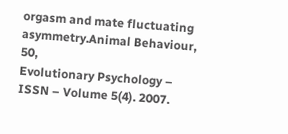orgasm and mate fluctuating asymmetry.Animal Behaviour, 50,
Evolutionary Psychology – ISSN – Volume 5(4). 2007.